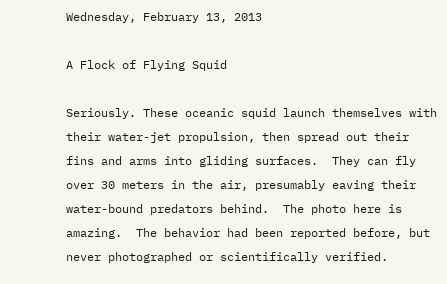Wednesday, February 13, 2013

A Flock of Flying Squid

Seriously. These oceanic squid launch themselves with their water-jet propulsion, then spread out their fins and arms into gliding surfaces.  They can fly over 30 meters in the air, presumably eaving their water-bound predators behind.  The photo here is amazing.  The behavior had been reported before, but never photographed or scientifically verified.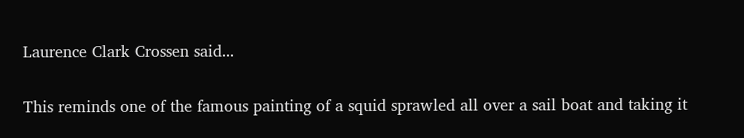Laurence Clark Crossen said...

This reminds one of the famous painting of a squid sprawled all over a sail boat and taking it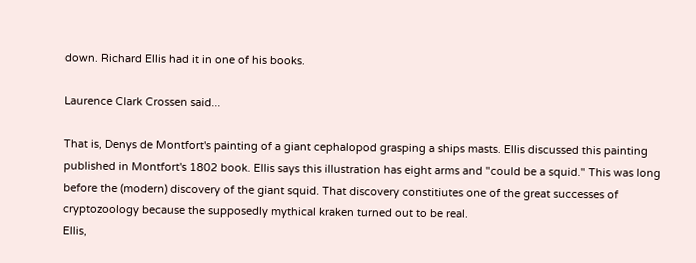down. Richard Ellis had it in one of his books.

Laurence Clark Crossen said...

That is, Denys de Montfort's painting of a giant cephalopod grasping a ships masts. Ellis discussed this painting published in Montfort's 1802 book. Ellis says this illustration has eight arms and "could be a squid." This was long before the (modern) discovery of the giant squid. That discovery constitiutes one of the great successes of cryptozoology because the supposedly mythical kraken turned out to be real.
Ellis,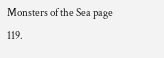Monsters of the Sea page 119.